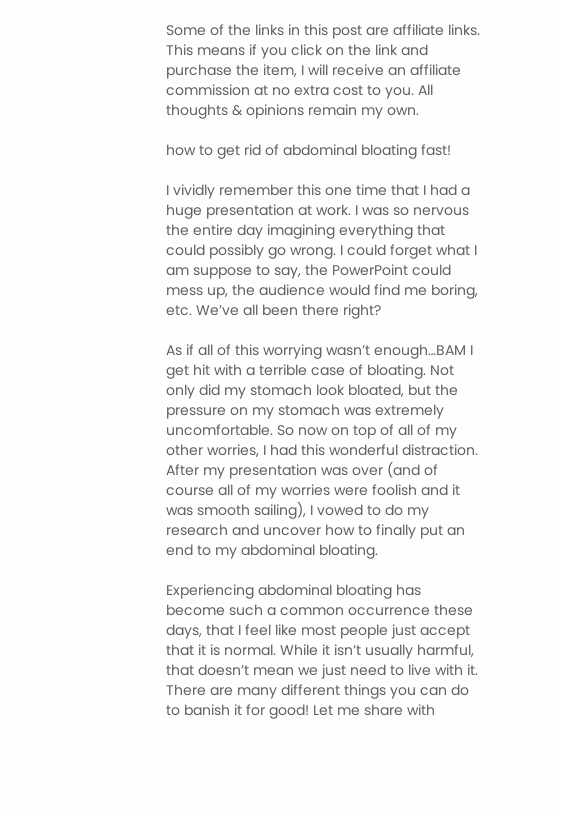Some of the links in this post are affiliate links. This means if you click on the link and purchase the item, I will receive an affiliate commission at no extra cost to you. All thoughts & opinions remain my own.

how to get rid of abdominal bloating fast!

I vividly remember this one time that I had a huge presentation at work. I was so nervous the entire day imagining everything that could possibly go wrong. I could forget what I am suppose to say, the PowerPoint could mess up, the audience would find me boring, etc. We’ve all been there right?

As if all of this worrying wasn’t enough…BAM I get hit with a terrible case of bloating. Not only did my stomach look bloated, but the pressure on my stomach was extremely uncomfortable. So now on top of all of my other worries, I had this wonderful distraction. After my presentation was over (and of course all of my worries were foolish and it was smooth sailing), I vowed to do my research and uncover how to finally put an end to my abdominal bloating.

Experiencing abdominal bloating has become such a common occurrence these days, that I feel like most people just accept that it is normal. While it isn’t usually harmful, that doesn’t mean we just need to live with it. There are many different things you can do to banish it for good! Let me share with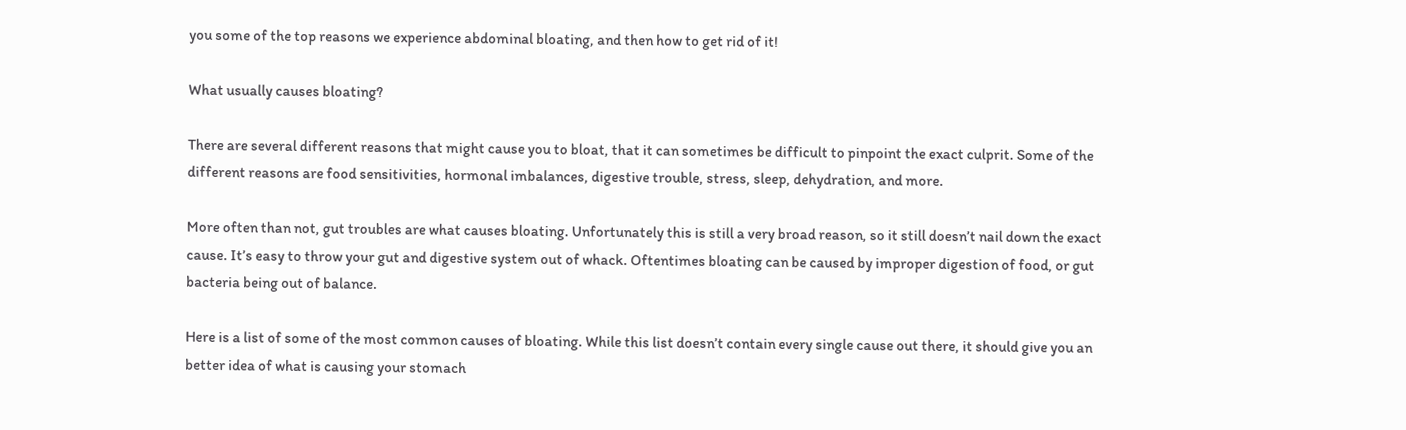you some of the top reasons we experience abdominal bloating, and then how to get rid of it!

What usually causes bloating?

There are several different reasons that might cause you to bloat, that it can sometimes be difficult to pinpoint the exact culprit. Some of the different reasons are food sensitivities, hormonal imbalances, digestive trouble, stress, sleep, dehydration, and more.

More often than not, gut troubles are what causes bloating. Unfortunately this is still a very broad reason, so it still doesn’t nail down the exact cause. It’s easy to throw your gut and digestive system out of whack. Oftentimes bloating can be caused by improper digestion of food, or gut bacteria being out of balance.

Here is a list of some of the most common causes of bloating. While this list doesn’t contain every single cause out there, it should give you an better idea of what is causing your stomach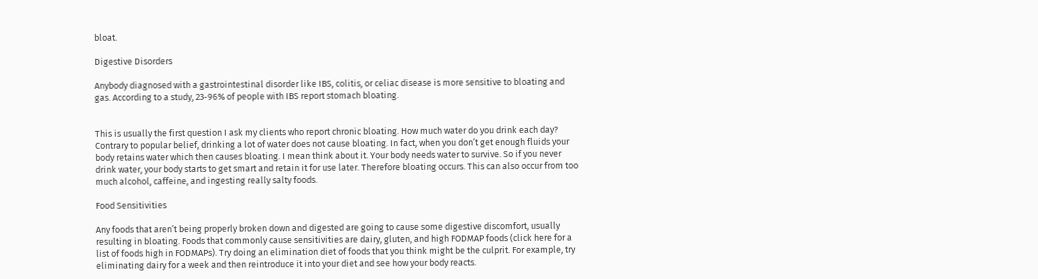bloat.

Digestive Disorders

Anybody diagnosed with a gastrointestinal disorder like IBS, colitis, or celiac disease is more sensitive to bloating and gas. According to a study, 23-96% of people with IBS report stomach bloating.


This is usually the first question I ask my clients who report chronic bloating. How much water do you drink each day? Contrary to popular belief, drinking a lot of water does not cause bloating. In fact, when you don’t get enough fluids your body retains water which then causes bloating. I mean think about it. Your body needs water to survive. So if you never drink water, your body starts to get smart and retain it for use later. Therefore bloating occurs. This can also occur from too much alcohol, caffeine, and ingesting really salty foods.

Food Sensitivities

Any foods that aren’t being properly broken down and digested are going to cause some digestive discomfort, usually resulting in bloating. Foods that commonly cause sensitivities are dairy, gluten, and high FODMAP foods (click here for a list of foods high in FODMAPs). Try doing an elimination diet of foods that you think might be the culprit. For example, try eliminating dairy for a week and then reintroduce it into your diet and see how your body reacts.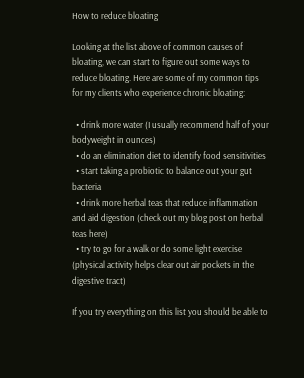How to reduce bloating

Looking at the list above of common causes of bloating, we can start to figure out some ways to reduce bloating. Here are some of my common tips for my clients who experience chronic bloating:

  • drink more water (I usually recommend half of your bodyweight in ounces)
  • do an elimination diet to identify food sensitivities
  • start taking a probiotic to balance out your gut bacteria
  • drink more herbal teas that reduce inflammation and aid digestion (check out my blog post on herbal teas here)
  • try to go for a walk or do some light exercise (physical activity helps clear out air pockets in the digestive tract)

If you try everything on this list you should be able to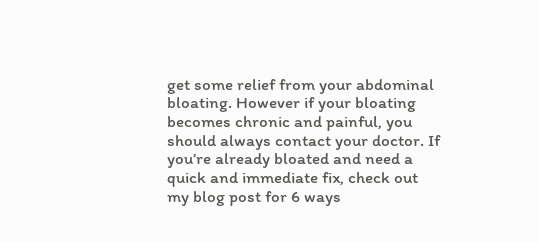get some relief from your abdominal bloating. However if your bloating becomes chronic and painful, you should always contact your doctor. If you’re already bloated and need a quick and immediate fix, check out my blog post for 6 ways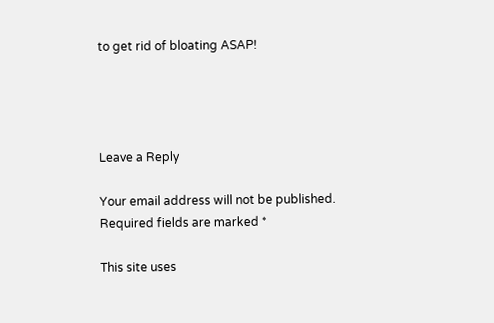to get rid of bloating ASAP!




Leave a Reply

Your email address will not be published. Required fields are marked *

This site uses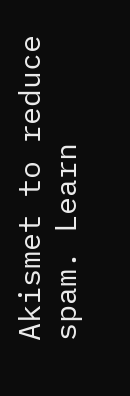Akismet to reduce spam. Learn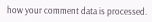how your comment data is processed.